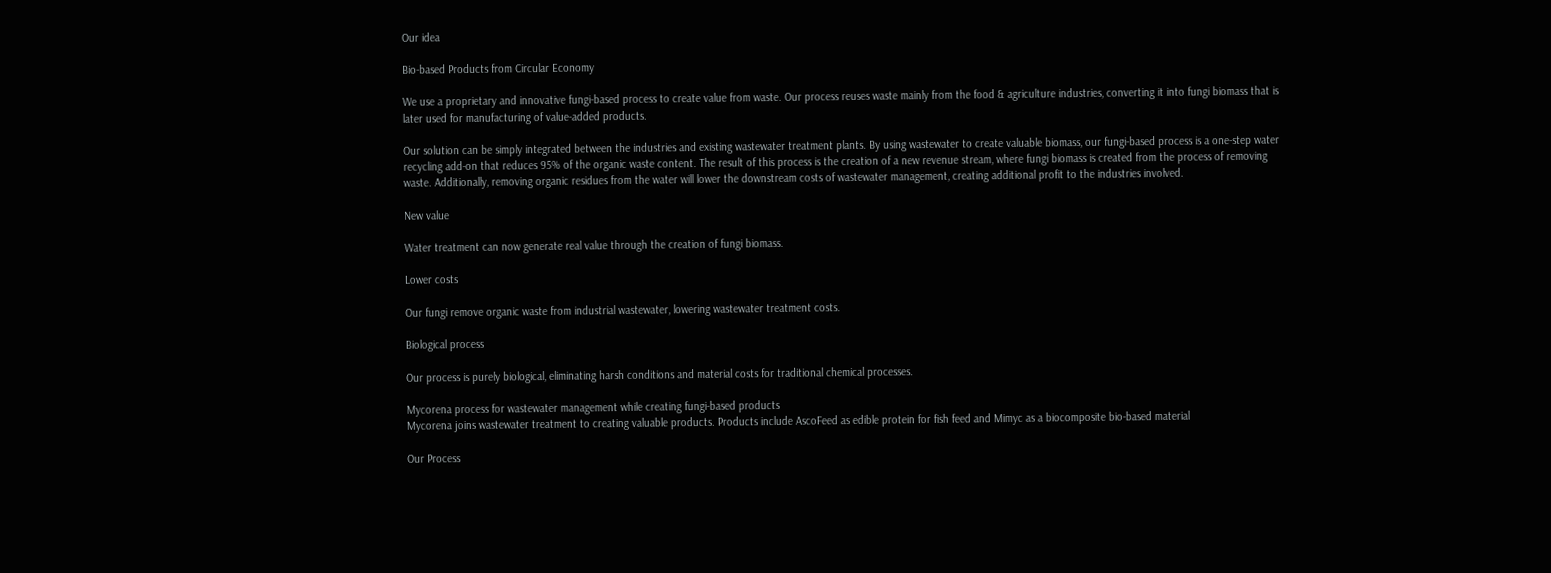Our idea

Bio-based Products from Circular Economy

We use a proprietary and innovative fungi-based process to create value from waste. Our process reuses waste mainly from the food & agriculture industries, converting it into fungi biomass that is later used for manufacturing of value-added products.

Our solution can be simply integrated between the industries and existing wastewater treatment plants. By using wastewater to create valuable biomass, our fungi-based process is a one-step water recycling add-on that reduces 95% of the organic waste content. The result of this process is the creation of a new revenue stream, where fungi biomass is created from the process of removing waste. Additionally, removing organic residues from the water will lower the downstream costs of wastewater management, creating additional profit to the industries involved.

New value

Water treatment can now generate real value through the creation of fungi biomass.

Lower costs

Our fungi remove organic waste from industrial wastewater, lowering wastewater treatment costs.

Biological process

Our process is purely biological, eliminating harsh conditions and material costs for traditional chemical processes.

Mycorena process for wastewater management while creating fungi-based products
Mycorena joins wastewater treatment to creating valuable products. Products include AscoFeed as edible protein for fish feed and Mimyc as a biocomposite bio-based material

Our Process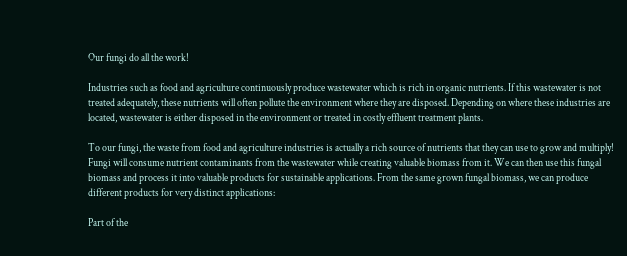Our fungi do all the work!

Industries such as food and agriculture continuously produce wastewater which is rich in organic nutrients. If this wastewater is not treated adequately, these nutrients will often pollute the environment where they are disposed. Depending on where these industries are located, wastewater is either disposed in the environment or treated in costly effluent treatment plants.

To our fungi, the waste from food and agriculture industries is actually a rich source of nutrients that they can use to grow and multiply! Fungi will consume nutrient contaminants from the wastewater while creating valuable biomass from it. We can then use this fungal biomass and process it into valuable products for sustainable applications. From the same grown fungal biomass, we can produce different products for very distinct applications:

Part of the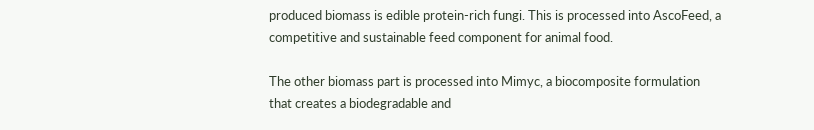produced biomass is edible protein-rich fungi. This is processed into AscoFeed, a competitive and sustainable feed component for animal food.

The other biomass part is processed into Mimyc, a biocomposite formulation that creates a biodegradable and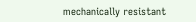mechanically resistant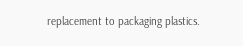replacement to packaging plastics.